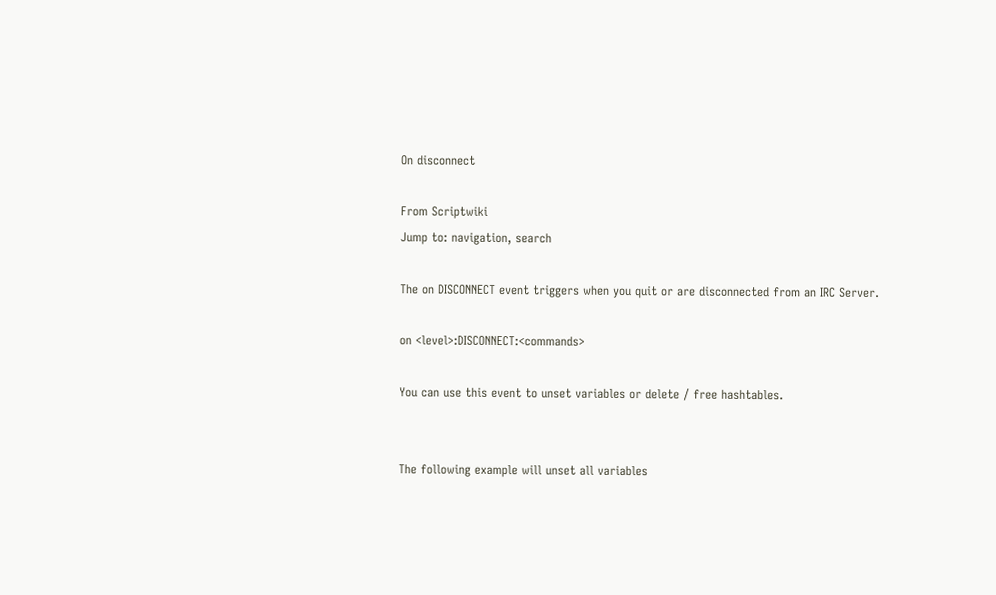On disconnect

From Scriptwiki
Jump to: navigation, search

The on DISCONNECT event triggers when you quit or are disconnected from an IRC Server.

on <level>:DISCONNECT:<commands>

You can use this event to unset variables or delete / free hashtables.


The following example will unset all variables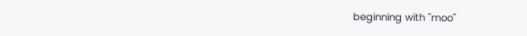beginning with "moo"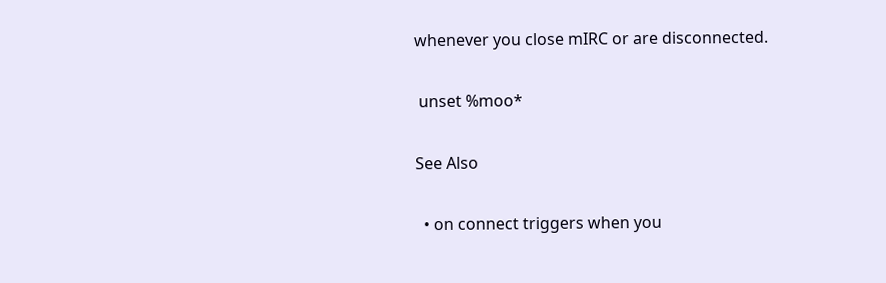whenever you close mIRC or are disconnected.

 unset %moo*

See Also

  • on connect triggers when you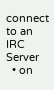connect to an IRC Server
  • on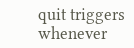quit triggers whenever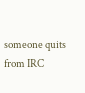someone quits from IRC